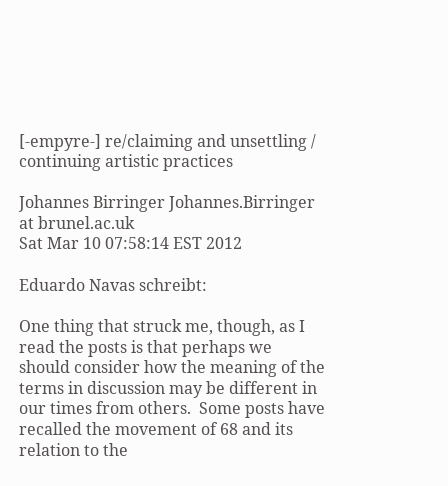[-empyre-] re/claiming and unsettling / continuing artistic practices

Johannes Birringer Johannes.Birringer at brunel.ac.uk
Sat Mar 10 07:58:14 EST 2012

Eduardo Navas schreibt:

One thing that struck me, though, as I read the posts is that perhaps we should consider how the meaning of the terms in discussion may be different in our times from others.  Some posts have recalled the movement of 68 and its relation to the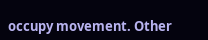occupy movement. Other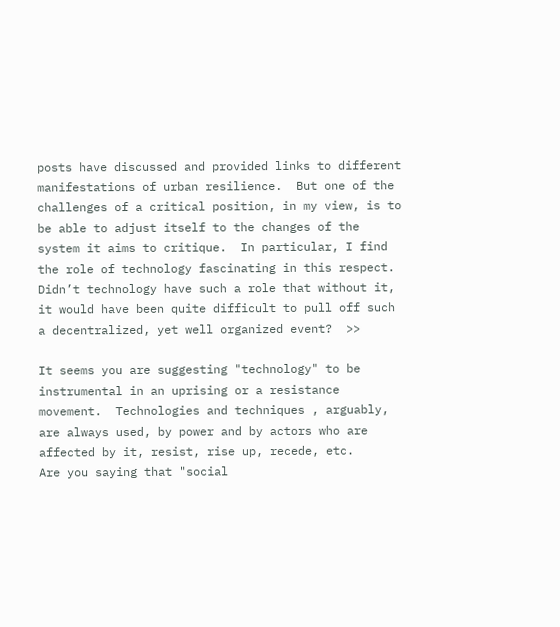posts have discussed and provided links to different manifestations of urban resilience.  But one of the challenges of a critical position, in my view, is to be able to adjust itself to the changes of the system it aims to critique.  In particular, I find the role of technology fascinating in this respect.
Didn’t technology have such a role that without it, it would have been quite difficult to pull off such a decentralized, yet well organized event?  >>

It seems you are suggesting "technology" to be instrumental in an uprising or a resistance movement.  Technologies and techniques , arguably, are always used, by power and by actors who are affected by it, resist, rise up, recede, etc.
Are you saying that "social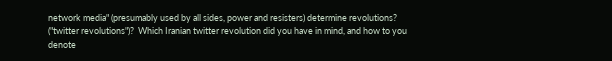network media" (presumably used by all sides, power and resisters) determine revolutions?  ("twitter revolutions")?  Which Iranian twitter revolution did you have in mind, and how to you denote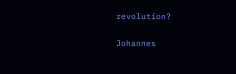revolution?

Johannes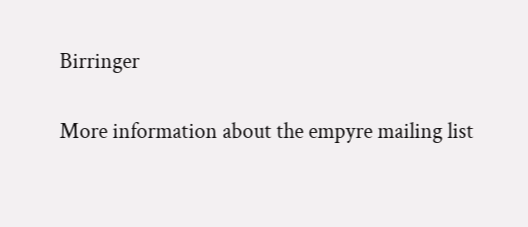Birringer

More information about the empyre mailing list